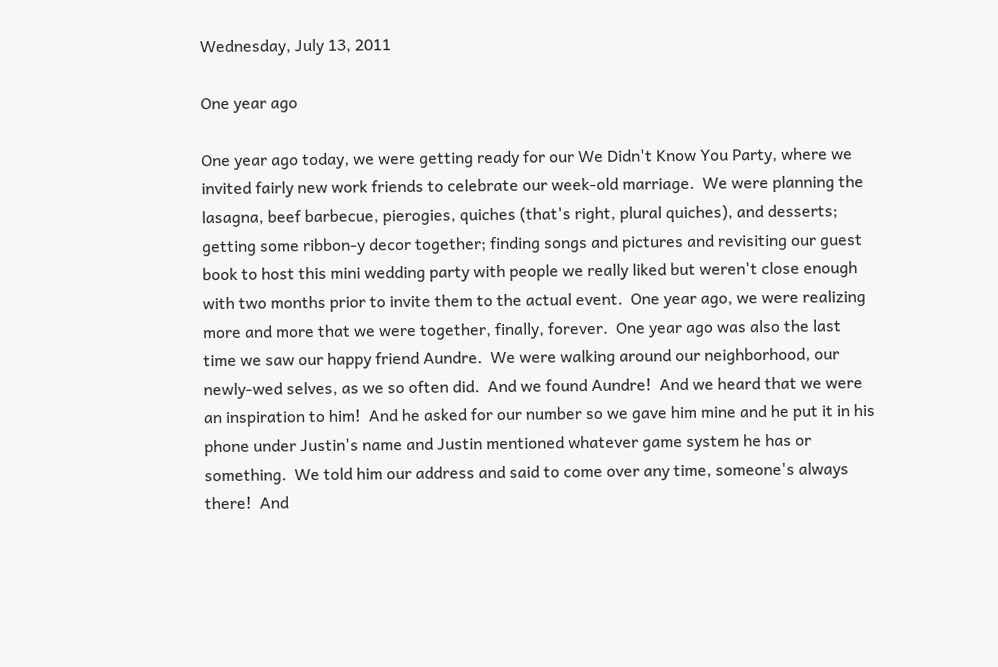Wednesday, July 13, 2011

One year ago

One year ago today, we were getting ready for our We Didn't Know You Party, where we invited fairly new work friends to celebrate our week-old marriage.  We were planning the lasagna, beef barbecue, pierogies, quiches (that's right, plural quiches), and desserts; getting some ribbon-y decor together; finding songs and pictures and revisiting our guest book to host this mini wedding party with people we really liked but weren't close enough with two months prior to invite them to the actual event.  One year ago, we were realizing more and more that we were together, finally, forever.  One year ago was also the last time we saw our happy friend Aundre.  We were walking around our neighborhood, our newly-wed selves, as we so often did.  And we found Aundre!  And we heard that we were an inspiration to him!  And he asked for our number so we gave him mine and he put it in his phone under Justin's name and Justin mentioned whatever game system he has or something.  We told him our address and said to come over any time, someone's always there!  And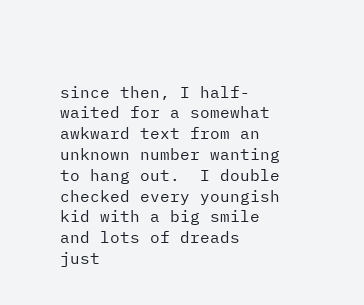since then, I half-waited for a somewhat awkward text from an unknown number wanting to hang out.  I double checked every youngish kid with a big smile and lots of dreads just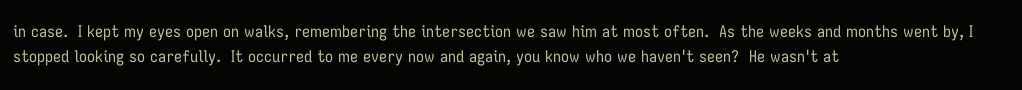in case.  I kept my eyes open on walks, remembering the intersection we saw him at most often.  As the weeks and months went by, I stopped looking so carefully.  It occurred to me every now and again, you know who we haven't seen?  He wasn't at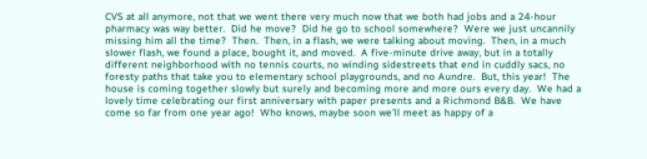CVS at all anymore, not that we went there very much now that we both had jobs and a 24-hour pharmacy was way better.  Did he move?  Did he go to school somewhere?  Were we just uncannily missing him all the time?  Then.  Then, in a flash, we were talking about moving.  Then, in a much slower flash, we found a place, bought it, and moved.  A five-minute drive away, but in a totally different neighborhood with no tennis courts, no winding sidestreets that end in cuddly sacs, no foresty paths that take you to elementary school playgrounds, and no Aundre.  But, this year!  The house is coming together slowly but surely and becoming more and more ours every day.  We had a lovely time celebrating our first anniversary with paper presents and a Richmond B&B.  We have come so far from one year ago!  Who knows, maybe soon we'll meet as happy of a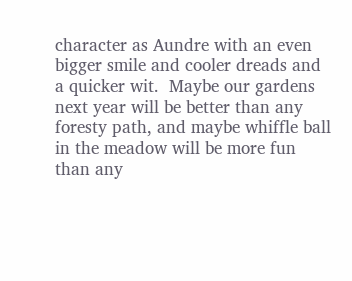character as Aundre with an even bigger smile and cooler dreads and a quicker wit.  Maybe our gardens next year will be better than any foresty path, and maybe whiffle ball in the meadow will be more fun than any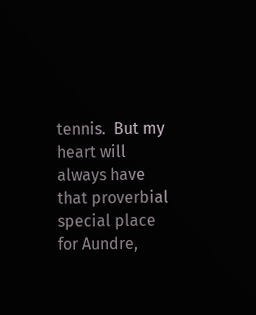tennis.  But my heart will always have that proverbial special place for Aundre,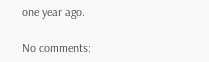one year ago.

No comments: